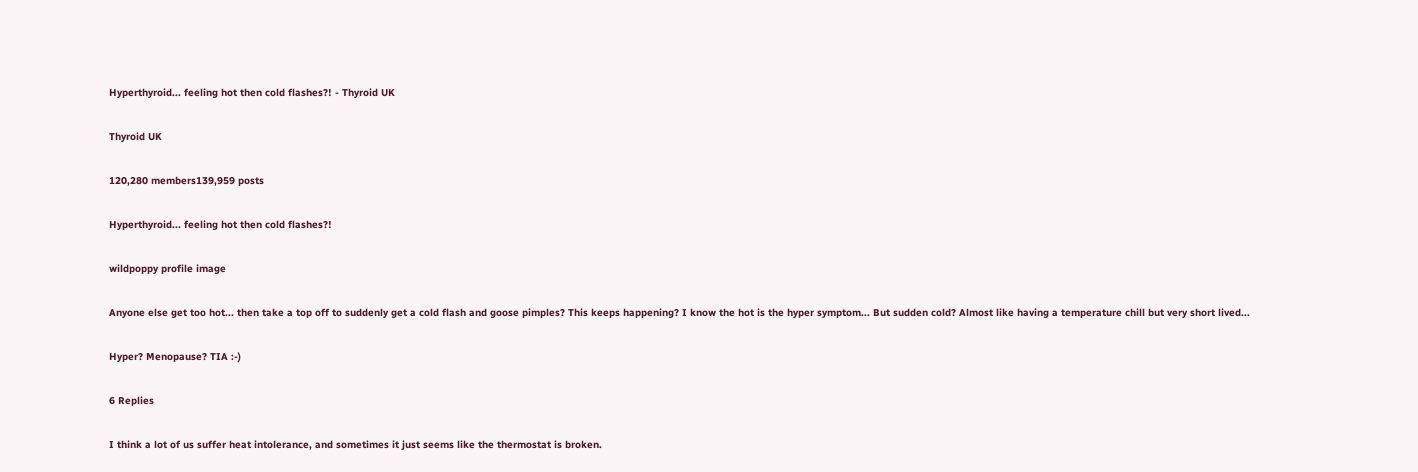Hyperthyroid... feeling hot then cold flashes?! - Thyroid UK

Thyroid UK

120,280 members139,959 posts

Hyperthyroid... feeling hot then cold flashes?!

wildpoppy profile image

Anyone else get too hot... then take a top off to suddenly get a cold flash and goose pimples? This keeps happening? I know the hot is the hyper symptom... But sudden cold? Almost like having a temperature chill but very short lived...

Hyper? Menopause? TIA :-)

6 Replies

I think a lot of us suffer heat intolerance, and sometimes it just seems like the thermostat is broken.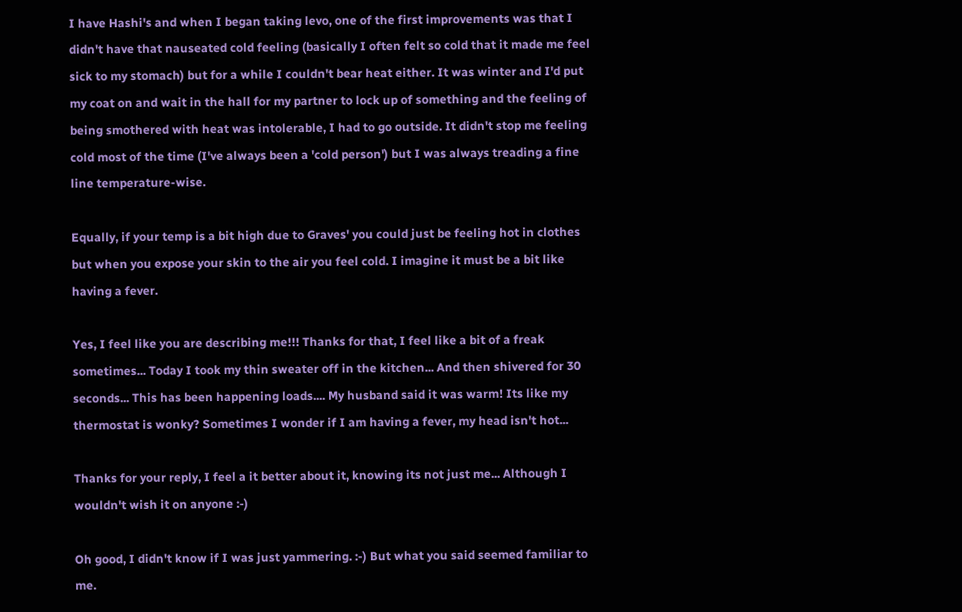I have Hashi's and when I began taking levo, one of the first improvements was that I didn't have that nauseated cold feeling (basically I often felt so cold that it made me feel sick to my stomach) but for a while I couldn't bear heat either. It was winter and I'd put my coat on and wait in the hall for my partner to lock up of something and the feeling of being smothered with heat was intolerable, I had to go outside. It didn't stop me feeling cold most of the time (I've always been a 'cold person') but I was always treading a fine line temperature-wise.

Equally, if your temp is a bit high due to Graves' you could just be feeling hot in clothes but when you expose your skin to the air you feel cold. I imagine it must be a bit like having a fever.

Yes, I feel like you are describing me!!! Thanks for that, I feel like a bit of a freak sometimes... Today I took my thin sweater off in the kitchen... And then shivered for 30 seconds... This has been happening loads.... My husband said it was warm! Its like my thermostat is wonky? Sometimes I wonder if I am having a fever, my head isn't hot...

Thanks for your reply, I feel a it better about it, knowing its not just me... Although I wouldn't wish it on anyone :-)

Oh good, I didn't know if I was just yammering. :-) But what you said seemed familiar to me.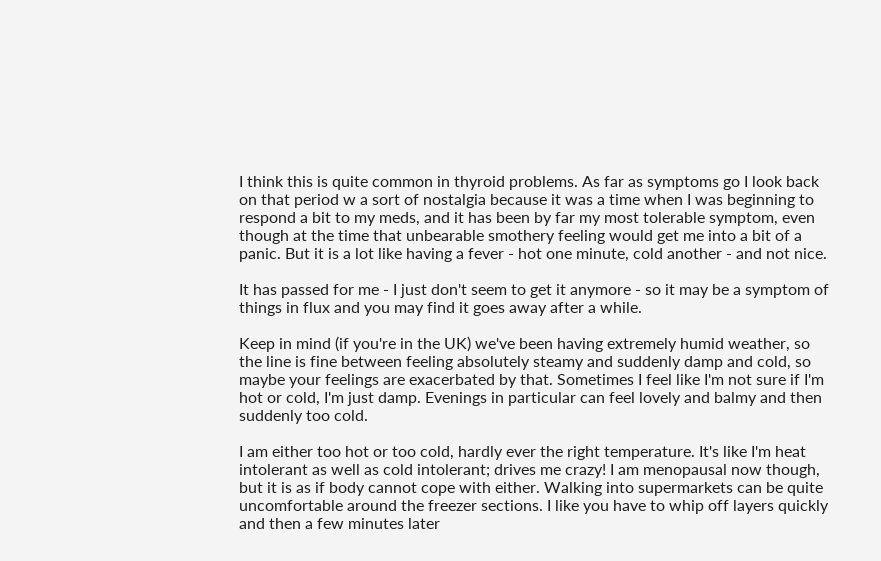I think this is quite common in thyroid problems. As far as symptoms go I look back on that period w a sort of nostalgia because it was a time when I was beginning to respond a bit to my meds, and it has been by far my most tolerable symptom, even though at the time that unbearable smothery feeling would get me into a bit of a panic. But it is a lot like having a fever - hot one minute, cold another - and not nice.

It has passed for me - I just don't seem to get it anymore - so it may be a symptom of things in flux and you may find it goes away after a while.

Keep in mind (if you're in the UK) we've been having extremely humid weather, so the line is fine between feeling absolutely steamy and suddenly damp and cold, so maybe your feelings are exacerbated by that. Sometimes I feel like I'm not sure if I'm hot or cold, I'm just damp. Evenings in particular can feel lovely and balmy and then suddenly too cold.

I am either too hot or too cold, hardly ever the right temperature. It's like I'm heat intolerant as well as cold intolerant; drives me crazy! I am menopausal now though, but it is as if body cannot cope with either. Walking into supermarkets can be quite uncomfortable around the freezer sections. I like you have to whip off layers quickly and then a few minutes later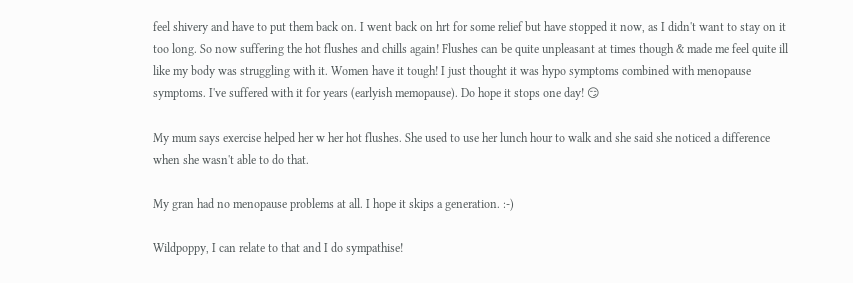feel shivery and have to put them back on. I went back on hrt for some relief but have stopped it now, as I didn't want to stay on it too long. So now suffering the hot flushes and chills again! Flushes can be quite unpleasant at times though & made me feel quite ill like my body was struggling with it. Women have it tough! I just thought it was hypo symptoms combined with menopause symptoms. I've suffered with it for years (earlyish memopause). Do hope it stops one day! 😏

My mum says exercise helped her w her hot flushes. She used to use her lunch hour to walk and she said she noticed a difference when she wasn't able to do that.

My gran had no menopause problems at all. I hope it skips a generation. :-)

Wildpoppy, I can relate to that and I do sympathise!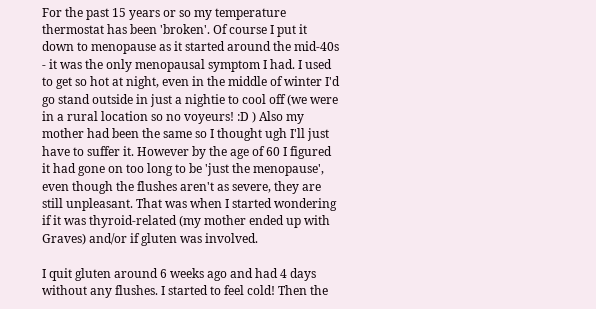For the past 15 years or so my temperature thermostat has been 'broken'. Of course I put it down to menopause as it started around the mid-40s - it was the only menopausal symptom I had. I used to get so hot at night, even in the middle of winter I'd go stand outside in just a nightie to cool off (we were in a rural location so no voyeurs! :D ) Also my mother had been the same so I thought ugh I'll just have to suffer it. However by the age of 60 I figured it had gone on too long to be 'just the menopause', even though the flushes aren't as severe, they are still unpleasant. That was when I started wondering if it was thyroid-related (my mother ended up with Graves) and/or if gluten was involved.

I quit gluten around 6 weeks ago and had 4 days without any flushes. I started to feel cold! Then the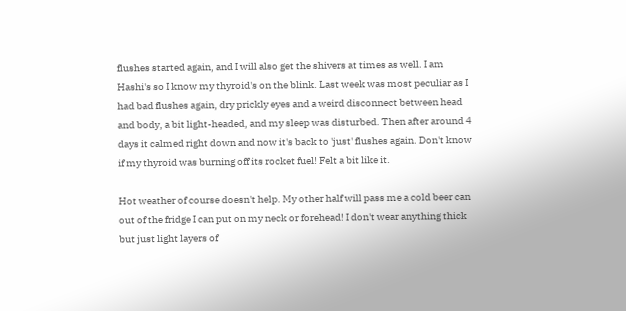flushes started again, and I will also get the shivers at times as well. I am Hashi's so I know my thyroid's on the blink. Last week was most peculiar as I had bad flushes again, dry prickly eyes and a weird disconnect between head and body, a bit light-headed, and my sleep was disturbed. Then after around 4 days it calmed right down and now it's back to 'just' flushes again. Don't know if my thyroid was burning off its rocket fuel! Felt a bit like it.

Hot weather of course doesn't help. My other half will pass me a cold beer can out of the fridge I can put on my neck or forehead! I don't wear anything thick but just light layers of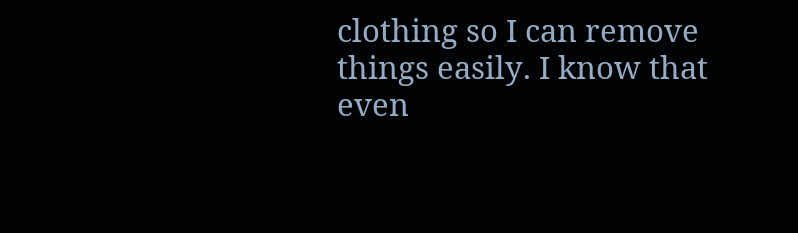clothing so I can remove things easily. I know that even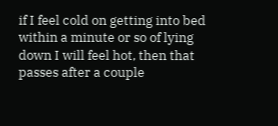if I feel cold on getting into bed within a minute or so of lying down I will feel hot, then that passes after a couple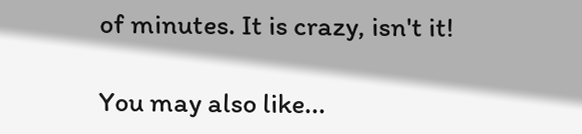of minutes. It is crazy, isn't it!

You may also like...